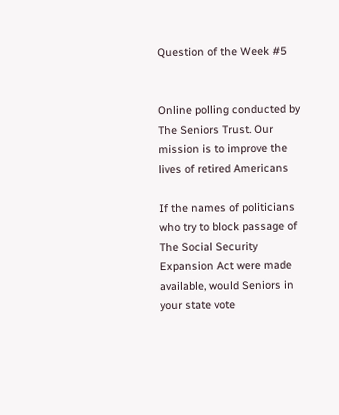Question of the Week #5


Online polling conducted by The Seniors Trust. Our mission is to improve the lives of retired Americans

If the names of politicians who try to block passage of The Social Security Expansion Act were made available, would Seniors in your state vote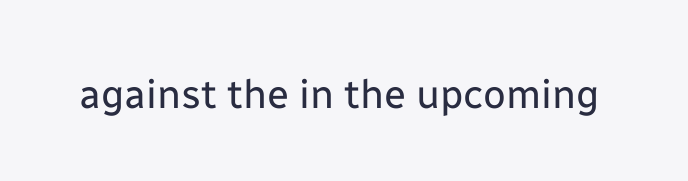against the in the upcoming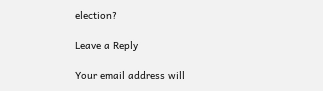election?

Leave a Reply

Your email address will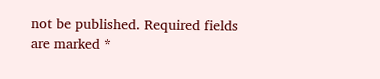not be published. Required fields are marked *